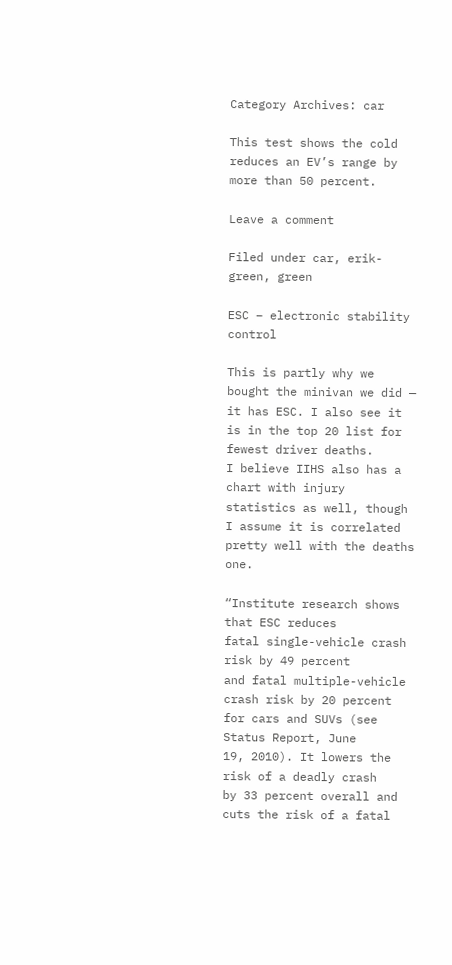Category Archives: car

This test shows the cold reduces an EV’s range by more than 50 percent.

Leave a comment

Filed under car, erik-green, green

ESC – electronic stability control

This is partly why we bought the minivan we did — it has ESC. I also see it is in the top 20 list for fewest driver deaths.
I believe IIHS also has a chart with injury statistics as well, though I assume it is correlated pretty well with the deaths one.

“Institute research shows that ESC reduces
fatal single-vehicle crash risk by 49 percent
and fatal multiple-vehicle crash risk by 20 percent
for cars and SUVs (see Status Report, June
19, 2010). It lowers the risk of a deadly crash
by 33 percent overall and cuts the risk of a fatal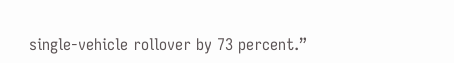single-vehicle rollover by 73 percent.”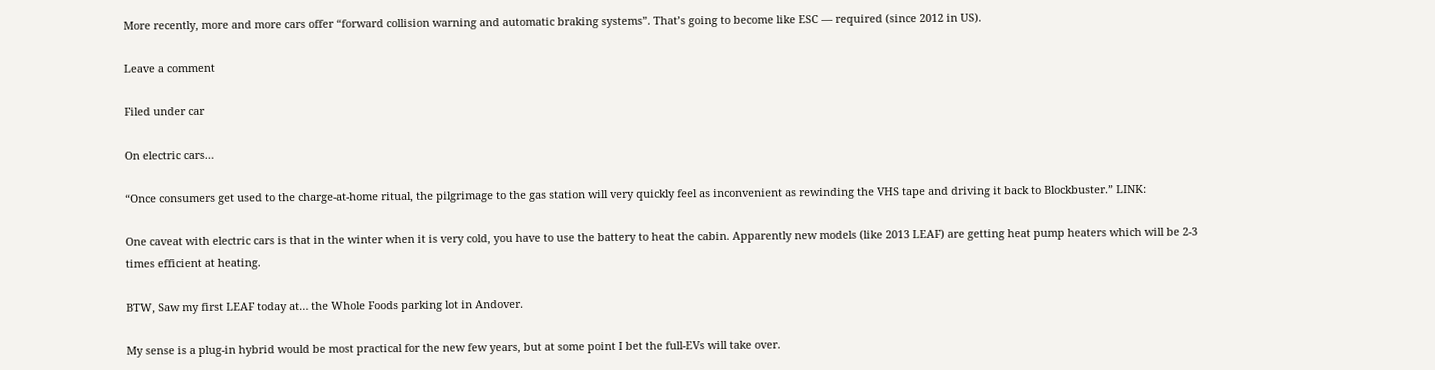More recently, more and more cars offer “forward collision warning and automatic braking systems”. That’s going to become like ESC — required (since 2012 in US).

Leave a comment

Filed under car

On electric cars…

“Once consumers get used to the charge-at-home ritual, the pilgrimage to the gas station will very quickly feel as inconvenient as rewinding the VHS tape and driving it back to Blockbuster.” LINK:

One caveat with electric cars is that in the winter when it is very cold, you have to use the battery to heat the cabin. Apparently new models (like 2013 LEAF) are getting heat pump heaters which will be 2-3 times efficient at heating.

BTW, Saw my first LEAF today at… the Whole Foods parking lot in Andover.

My sense is a plug-in hybrid would be most practical for the new few years, but at some point I bet the full-EVs will take over.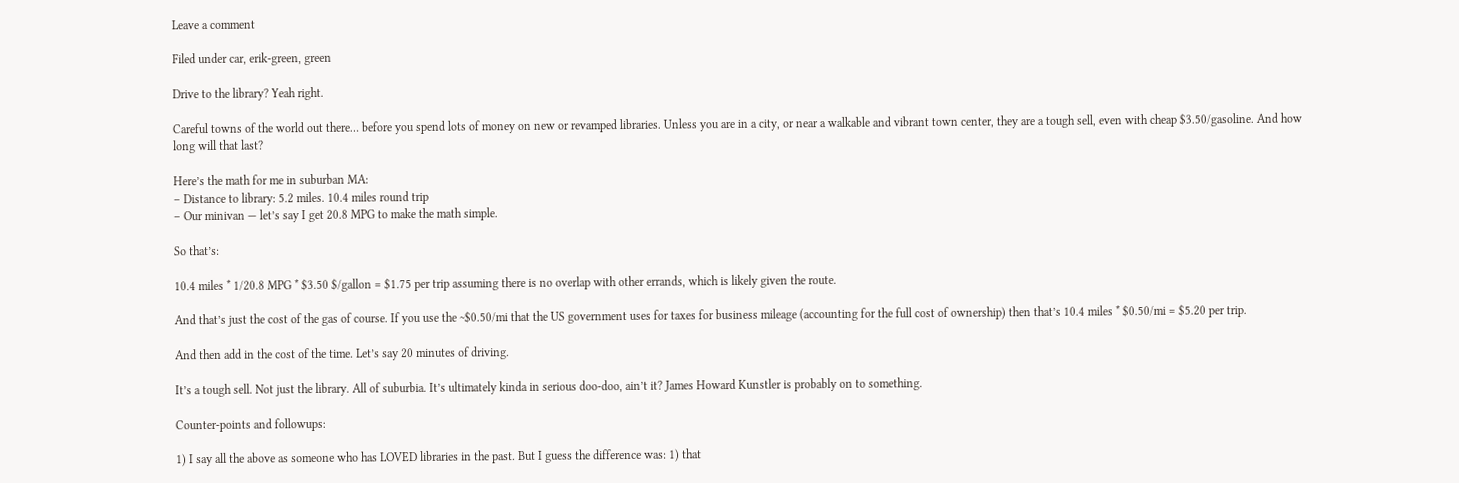Leave a comment

Filed under car, erik-green, green

Drive to the library? Yeah right.

Careful towns of the world out there… before you spend lots of money on new or revamped libraries. Unless you are in a city, or near a walkable and vibrant town center, they are a tough sell, even with cheap $3.50/gasoline. And how long will that last?

Here’s the math for me in suburban MA:
– Distance to library: 5.2 miles. 10.4 miles round trip
– Our minivan — let’s say I get 20.8 MPG to make the math simple.

So that’s:

10.4 miles * 1/20.8 MPG * $3.50 $/gallon = $1.75 per trip assuming there is no overlap with other errands, which is likely given the route.

And that’s just the cost of the gas of course. If you use the ~$0.50/mi that the US government uses for taxes for business mileage (accounting for the full cost of ownership) then that’s 10.4 miles * $0.50/mi = $5.20 per trip.

And then add in the cost of the time. Let’s say 20 minutes of driving.

It’s a tough sell. Not just the library. All of suburbia. It’s ultimately kinda in serious doo-doo, ain’t it? James Howard Kunstler is probably on to something.

Counter-points and followups:

1) I say all the above as someone who has LOVED libraries in the past. But I guess the difference was: 1) that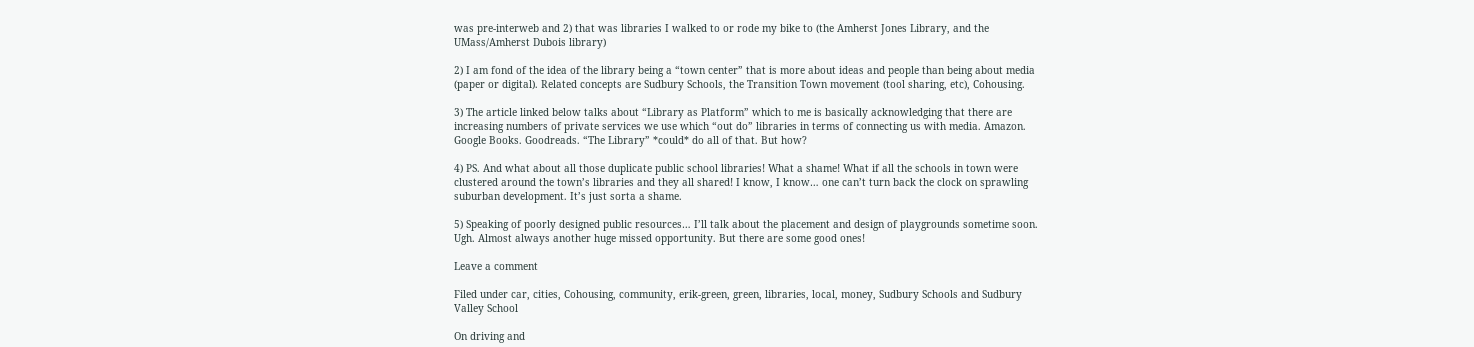was pre-interweb and 2) that was libraries I walked to or rode my bike to (the Amherst Jones Library, and the UMass/Amherst Dubois library)

2) I am fond of the idea of the library being a “town center” that is more about ideas and people than being about media (paper or digital). Related concepts are Sudbury Schools, the Transition Town movement (tool sharing, etc), Cohousing.

3) The article linked below talks about “Library as Platform” which to me is basically acknowledging that there are increasing numbers of private services we use which “out do” libraries in terms of connecting us with media. Amazon. Google Books. Goodreads. “The Library” *could* do all of that. But how?

4) PS. And what about all those duplicate public school libraries! What a shame! What if all the schools in town were clustered around the town’s libraries and they all shared! I know, I know… one can’t turn back the clock on sprawling suburban development. It’s just sorta a shame.

5) Speaking of poorly designed public resources… I’ll talk about the placement and design of playgrounds sometime soon. Ugh. Almost always another huge missed opportunity. But there are some good ones!

Leave a comment

Filed under car, cities, Cohousing, community, erik-green, green, libraries, local, money, Sudbury Schools and Sudbury Valley School

On driving and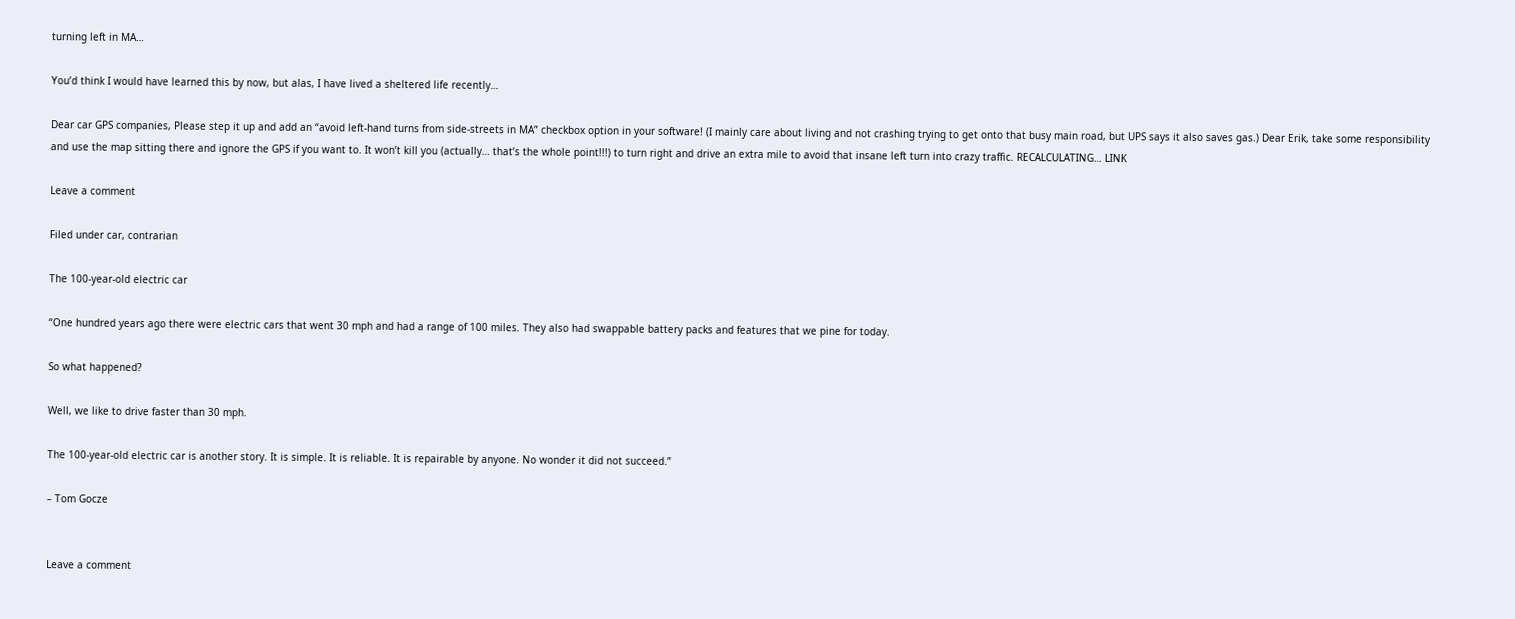turning left in MA…

You’d think I would have learned this by now, but alas, I have lived a sheltered life recently…

Dear car GPS companies, Please step it up and add an “avoid left-hand turns from side-streets in MA” checkbox option in your software! (I mainly care about living and not crashing trying to get onto that busy main road, but UPS says it also saves gas.) Dear Erik, take some responsibility and use the map sitting there and ignore the GPS if you want to. It won’t kill you (actually… that’s the whole point!!!) to turn right and drive an extra mile to avoid that insane left turn into crazy traffic. RECALCULATING… LINK

Leave a comment

Filed under car, contrarian

The 100-year-old electric car

“One hundred years ago there were electric cars that went 30 mph and had a range of 100 miles. They also had swappable battery packs and features that we pine for today.

So what happened?

Well, we like to drive faster than 30 mph.

The 100-year-old electric car is another story. It is simple. It is reliable. It is repairable by anyone. No wonder it did not succeed.”

– Tom Gocze


Leave a comment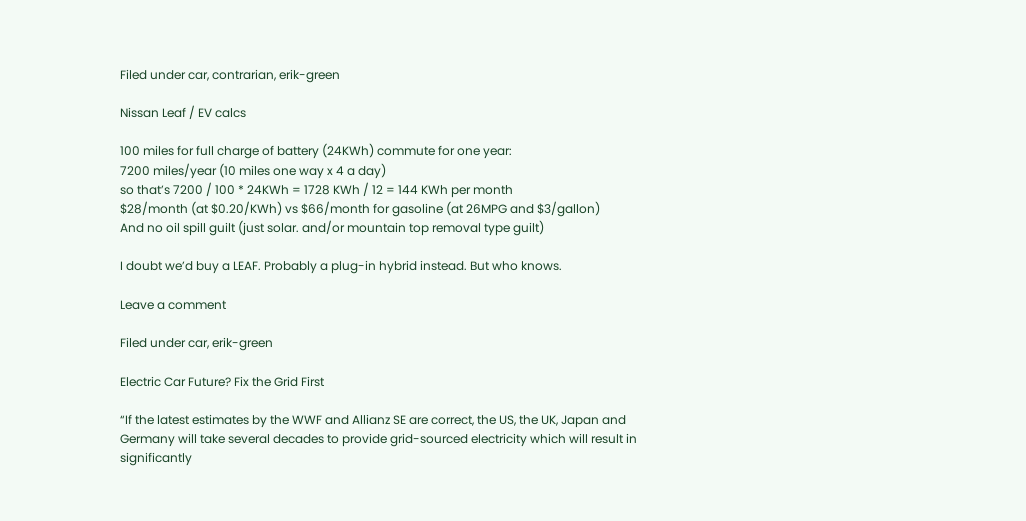Filed under car, contrarian, erik-green

Nissan Leaf / EV calcs

100 miles for full charge of battery (24KWh) commute for one year:
7200 miles/year (10 miles one way x 4 a day)
so that’s 7200 / 100 * 24KWh = 1728 KWh / 12 = 144 KWh per month
$28/month (at $0.20/KWh) vs $66/month for gasoline (at 26MPG and $3/gallon)
And no oil spill guilt (just solar. and/or mountain top removal type guilt)

I doubt we’d buy a LEAF. Probably a plug-in hybrid instead. But who knows.

Leave a comment

Filed under car, erik-green

Electric Car Future? Fix the Grid First

“If the latest estimates by the WWF and Allianz SE are correct, the US, the UK, Japan and Germany will take several decades to provide grid-sourced electricity which will result in significantly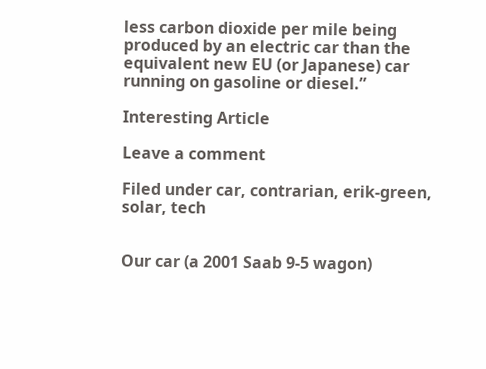less carbon dioxide per mile being produced by an electric car than the equivalent new EU (or Japanese) car running on gasoline or diesel.”

Interesting Article

Leave a comment

Filed under car, contrarian, erik-green, solar, tech


Our car (a 2001 Saab 9-5 wagon)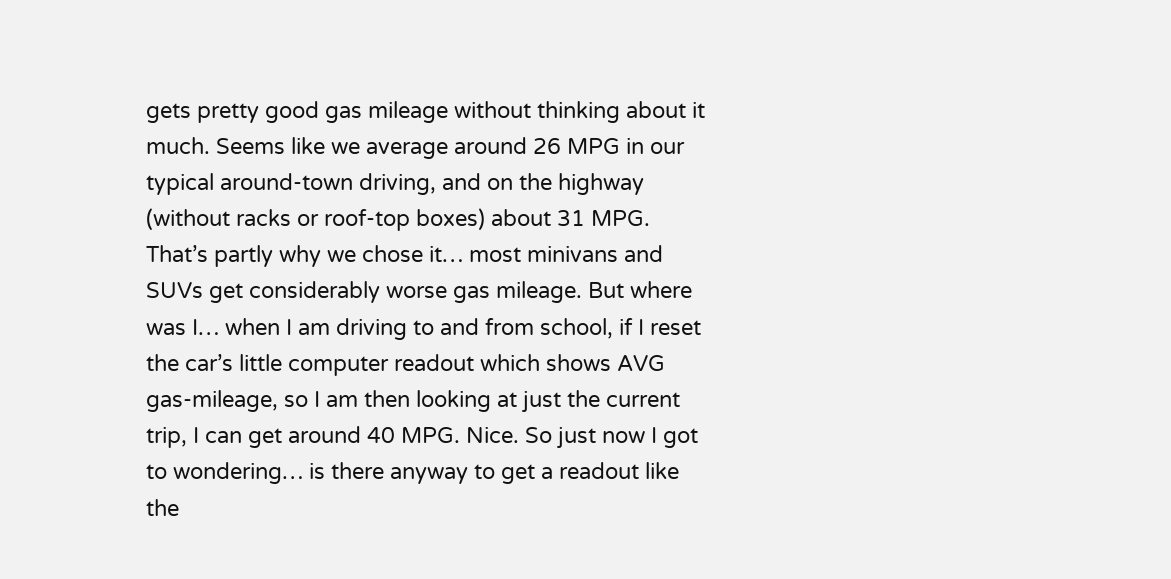gets pretty good gas mileage without thinking about it much. Seems like we average around 26 MPG in our typical around-town driving, and on the highway (without racks or roof-top boxes) about 31 MPG. That’s partly why we chose it… most minivans and SUVs get considerably worse gas mileage. But where was I… when I am driving to and from school, if I reset the car’s little computer readout which shows AVG gas-mileage, so I am then looking at just the current trip, I can get around 40 MPG. Nice. So just now I got to wondering… is there anyway to get a readout like the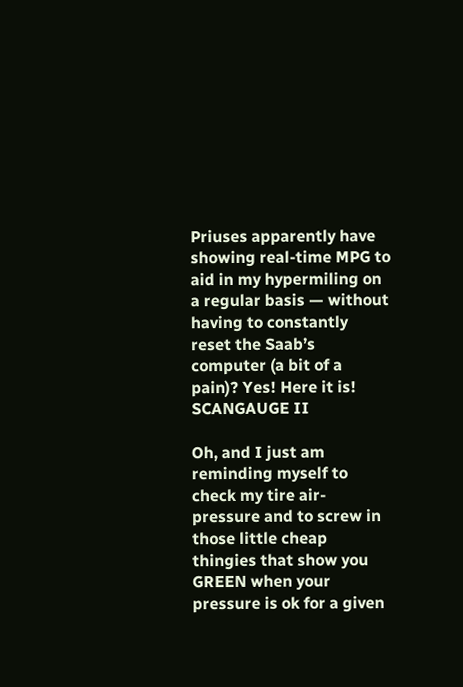Priuses apparently have showing real-time MPG to aid in my hypermiling on a regular basis — without having to constantly reset the Saab’s computer (a bit of a pain)? Yes! Here it is! SCANGAUGE II

Oh, and I just am reminding myself to check my tire air-pressure and to screw in those little cheap thingies that show you GREEN when your pressure is ok for a given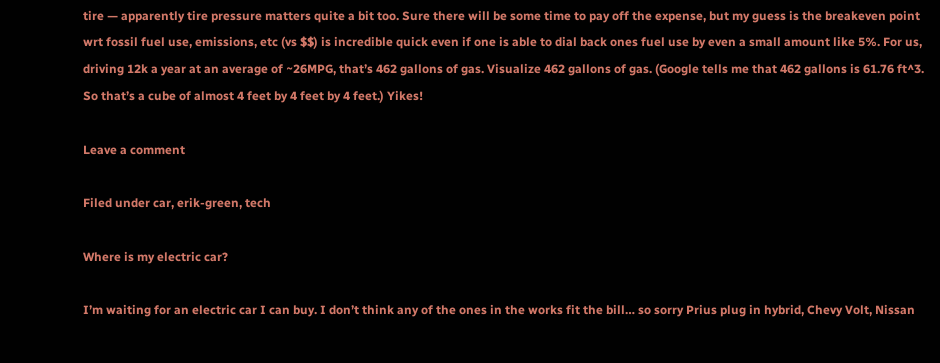tire — apparently tire pressure matters quite a bit too. Sure there will be some time to pay off the expense, but my guess is the breakeven point wrt fossil fuel use, emissions, etc (vs $$) is incredible quick even if one is able to dial back ones fuel use by even a small amount like 5%. For us, driving 12k a year at an average of ~26MPG, that’s 462 gallons of gas. Visualize 462 gallons of gas. (Google tells me that 462 gallons is 61.76 ft^3. So that’s a cube of almost 4 feet by 4 feet by 4 feet.) Yikes!

Leave a comment

Filed under car, erik-green, tech

Where is my electric car?

I’m waiting for an electric car I can buy. I don’t think any of the ones in the works fit the bill… so sorry Prius plug in hybrid, Chevy Volt, Nissan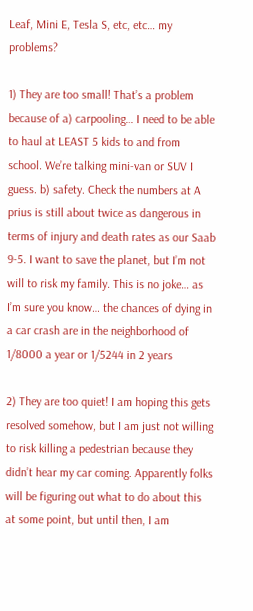Leaf, Mini E, Tesla S, etc, etc… my problems?

1) They are too small! That’s a problem because of a) carpooling… I need to be able to haul at LEAST 5 kids to and from school. We’re talking mini-van or SUV I guess. b) safety. Check the numbers at A prius is still about twice as dangerous in terms of injury and death rates as our Saab 9-5. I want to save the planet, but I’m not will to risk my family. This is no joke… as I’m sure you know… the chances of dying in a car crash are in the neighborhood of 1/8000 a year or 1/5244 in 2 years

2) They are too quiet! I am hoping this gets resolved somehow, but I am just not willing to risk killing a pedestrian because they didn’t hear my car coming. Apparently folks will be figuring out what to do about this at some point, but until then, I am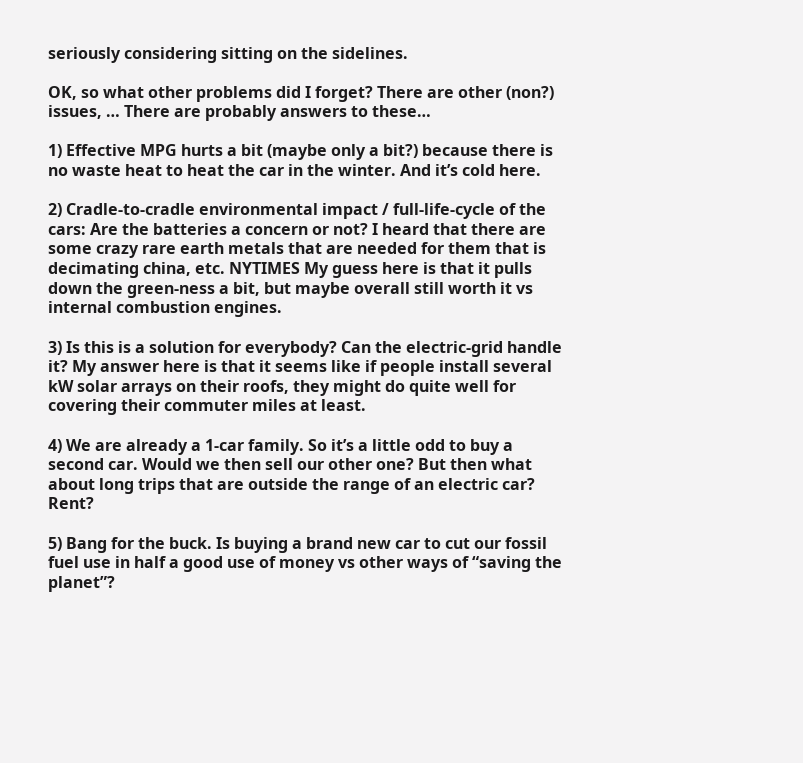seriously considering sitting on the sidelines.

OK, so what other problems did I forget? There are other (non?) issues, … There are probably answers to these…

1) Effective MPG hurts a bit (maybe only a bit?) because there is no waste heat to heat the car in the winter. And it’s cold here.

2) Cradle-to-cradle environmental impact / full-life-cycle of the cars: Are the batteries a concern or not? I heard that there are some crazy rare earth metals that are needed for them that is decimating china, etc. NYTIMES My guess here is that it pulls down the green-ness a bit, but maybe overall still worth it vs internal combustion engines.

3) Is this is a solution for everybody? Can the electric-grid handle it? My answer here is that it seems like if people install several kW solar arrays on their roofs, they might do quite well for covering their commuter miles at least.

4) We are already a 1-car family. So it’s a little odd to buy a second car. Would we then sell our other one? But then what about long trips that are outside the range of an electric car? Rent?

5) Bang for the buck. Is buying a brand new car to cut our fossil fuel use in half a good use of money vs other ways of “saving the planet”?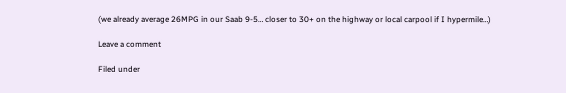(we already average 26MPG in our Saab 9-5… closer to 30+ on the highway or local carpool if I hypermile…)

Leave a comment

Filed under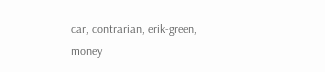car, contrarian, erik-green, money